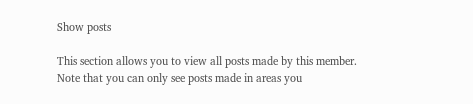Show posts

This section allows you to view all posts made by this member. Note that you can only see posts made in areas you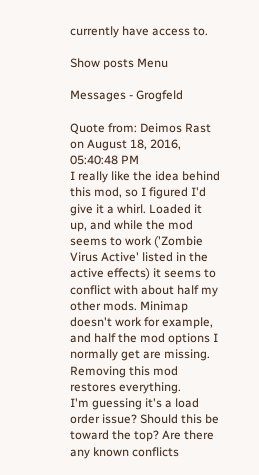currently have access to.

Show posts Menu

Messages - Grogfeld

Quote from: Deimos Rast on August 18, 2016, 05:40:48 PM
I really like the idea behind this mod, so I figured I'd give it a whirl. Loaded it up, and while the mod seems to work ('Zombie Virus Active' listed in the active effects) it seems to conflict with about half my other mods. Minimap doesn't work for example, and half the mod options I normally get are missing. Removing this mod restores everything.
I'm guessing it's a load order issue? Should this be toward the top? Are there any known conflicts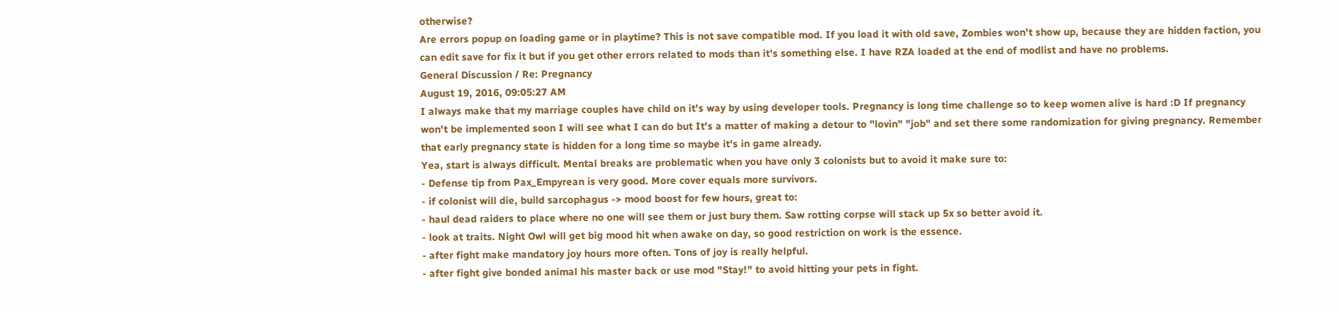otherwise?
Are errors popup on loading game or in playtime? This is not save compatible mod. If you load it with old save, Zombies won't show up, because they are hidden faction, you can edit save for fix it but if you get other errors related to mods than it's something else. I have RZA loaded at the end of modlist and have no problems.
General Discussion / Re: Pregnancy
August 19, 2016, 09:05:27 AM
I always make that my marriage couples have child on it's way by using developer tools. Pregnancy is long time challenge so to keep women alive is hard :D If pregnancy won't be implemented soon I will see what I can do but It's a matter of making a detour to "lovin" "job" and set there some randomization for giving pregnancy. Remember that early pregnancy state is hidden for a long time so maybe it's in game already.
Yea, start is always difficult. Mental breaks are problematic when you have only 3 colonists but to avoid it make sure to:
- Defense tip from Pax_Empyrean is very good. More cover equals more survivors.
- if colonist will die, build sarcophagus -> mood boost for few hours, great to:
- haul dead raiders to place where no one will see them or just bury them. Saw rotting corpse will stack up 5x so better avoid it.
- look at traits. Night Owl will get big mood hit when awake on day, so good restriction on work is the essence.
- after fight make mandatory joy hours more often. Tons of joy is really helpful.
- after fight give bonded animal his master back or use mod "Stay!" to avoid hitting your pets in fight.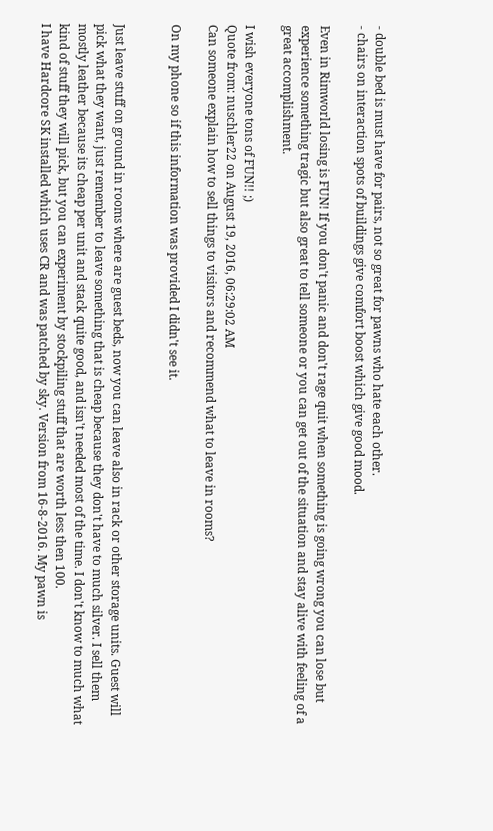- double bed is must have for pairs, not so great for pawns who hate each other.
- chairs on interaction spots of buildings give comfort boost which give good mood.

Even in Rimworld losing is FUN! If you don't panic and don't rage quit when something is going wrong you can lose but experience something tragic but also great to tell someone or you can get out of the situation and stay alive with feeling of a great accomplishment.

I wish everyone tons of FUN!! ;)
Quote from: nuschler22 on August 19, 2016, 06:29:02 AM
Can someone explain how to sell things to visitors and recommend what to leave in rooms?

On my phone so if this information was provided I didn't see it.


Just leave stuff on ground in rooms where are guest beds, now you can leave also in rack or other storage units. Guest will pick what they want, just remember to leave something that is cheap because they don't have to much silver. I sell them mostly leather because its cheap per unit and stack quite good, and isn't needed most of the time. I don't know to much what kind of stuff they will pick, but you can experiment by stockpiling stuff that are worth less then 100.
I have Hardcore SK installed which uses CR and was patched by sky. Version from 16-8-2016. My pawn is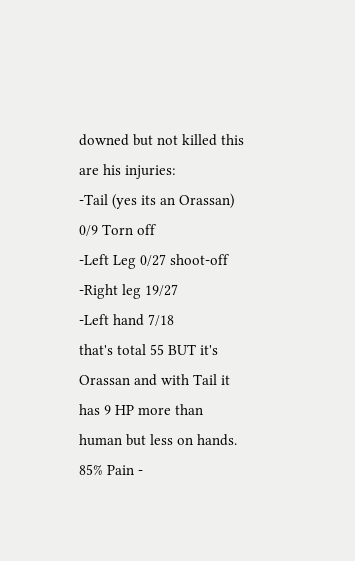downed but not killed this are his injuries:
-Tail (yes its an Orassan) 0/9 Torn off
-Left Leg 0/27 shoot-off
-Right leg 19/27
-Left hand 7/18
that's total 55 BUT it's Orassan and with Tail it has 9 HP more than human but less on hands. 85% Pain -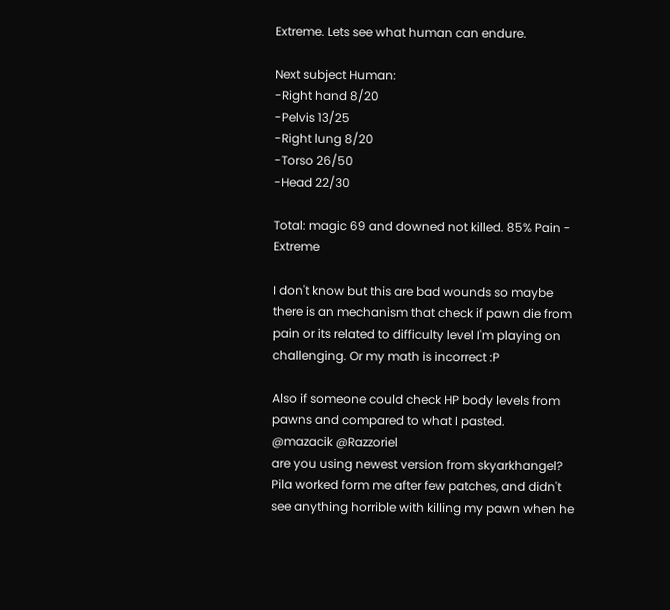Extreme. Lets see what human can endure.

Next subject Human:
-Right hand 8/20
-Pelvis 13/25
-Right lung 8/20
-Torso 26/50
-Head 22/30

Total: magic 69 and downed not killed. 85% Pain - Extreme

I don't know but this are bad wounds so maybe there is an mechanism that check if pawn die from pain or its related to difficulty level I'm playing on challenging. Or my math is incorrect :P

Also if someone could check HP body levels from pawns and compared to what I pasted.
@mazacik @Razzoriel
are you using newest version from skyarkhangel? Pila worked form me after few patches, and didn't see anything horrible with killing my pawn when he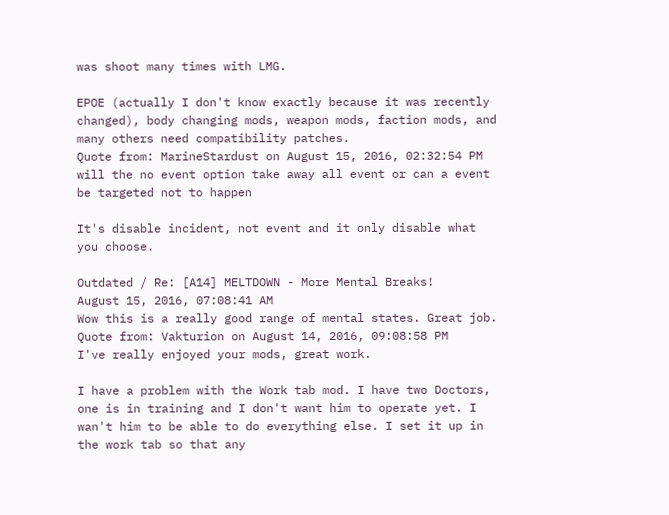was shoot many times with LMG.

EPOE (actually I don't know exactly because it was recently changed), body changing mods, weapon mods, faction mods, and many others need compatibility patches.
Quote from: MarineStardust on August 15, 2016, 02:32:54 PM
will the no event option take away all event or can a event be targeted not to happen

It's disable incident, not event and it only disable what you choose.

Outdated / Re: [A14] MELTDOWN - More Mental Breaks!
August 15, 2016, 07:08:41 AM
Wow this is a really good range of mental states. Great job.
Quote from: Vakturion on August 14, 2016, 09:08:58 PM
I've really enjoyed your mods, great work.

I have a problem with the Work tab mod. I have two Doctors, one is in training and I don't want him to operate yet. I wan't him to be able to do everything else. I set it up in the work tab so that any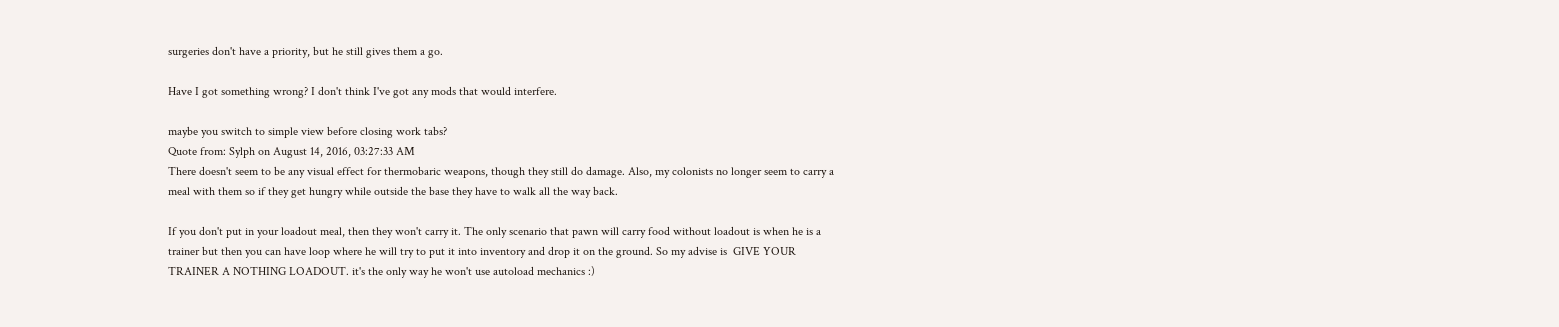surgeries don't have a priority, but he still gives them a go.

Have I got something wrong? I don't think I've got any mods that would interfere.

maybe you switch to simple view before closing work tabs?
Quote from: Sylph on August 14, 2016, 03:27:33 AM
There doesn't seem to be any visual effect for thermobaric weapons, though they still do damage. Also, my colonists no longer seem to carry a meal with them so if they get hungry while outside the base they have to walk all the way back.

If you don't put in your loadout meal, then they won't carry it. The only scenario that pawn will carry food without loadout is when he is a trainer but then you can have loop where he will try to put it into inventory and drop it on the ground. So my advise is  GIVE YOUR TRAINER A NOTHING LOADOUT. it's the only way he won't use autoload mechanics :)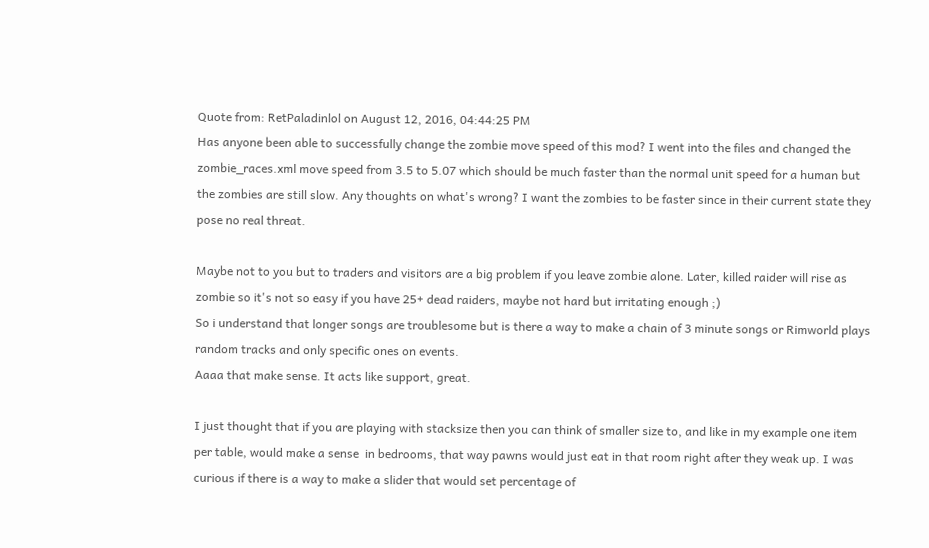Quote from: RetPaladinlol on August 12, 2016, 04:44:25 PM
Has anyone been able to successfully change the zombie move speed of this mod? I went into the files and changed the zombie_races.xml move speed from 3.5 to 5.07 which should be much faster than the normal unit speed for a human but the zombies are still slow. Any thoughts on what's wrong? I want the zombies to be faster since in their current state they pose no real threat.

Maybe not to you but to traders and visitors are a big problem if you leave zombie alone. Later, killed raider will rise as zombie so it's not so easy if you have 25+ dead raiders, maybe not hard but irritating enough ;)
So i understand that longer songs are troublesome but is there a way to make a chain of 3 minute songs or Rimworld plays random tracks and only specific ones on events.
Aaaa that make sense. It acts like support, great.

I just thought that if you are playing with stacksize then you can think of smaller size to, and like in my example one item per table, would make a sense  in bedrooms, that way pawns would just eat in that room right after they weak up. I was curious if there is a way to make a slider that would set percentage of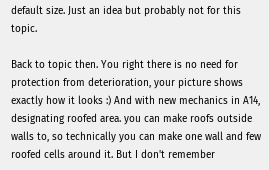default size. Just an idea but probably not for this topic.

Back to topic then. You right there is no need for protection from deterioration, your picture shows exactly how it looks :) And with new mechanics in A14, designating roofed area. you can make roofs outside walls to, so technically you can make one wall and few roofed cells around it. But I don't remember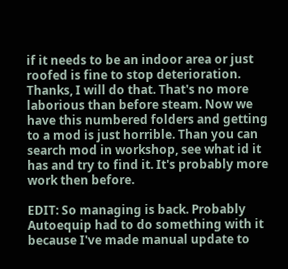if it needs to be an indoor area or just roofed is fine to stop deterioration.
Thanks, I will do that. That's no more laborious than before steam. Now we have this numbered folders and getting to a mod is just horrible. Than you can search mod in workshop, see what id it has and try to find it. It's probably more work then before.

EDIT: So managing is back. Probably Autoequip had to do something with it because I've made manual update to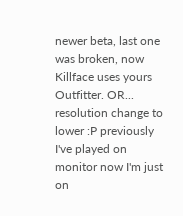newer beta, last one was broken, now Killface uses yours Outfitter. OR... resolution change to lower :P previously I've played on monitor now I'm just on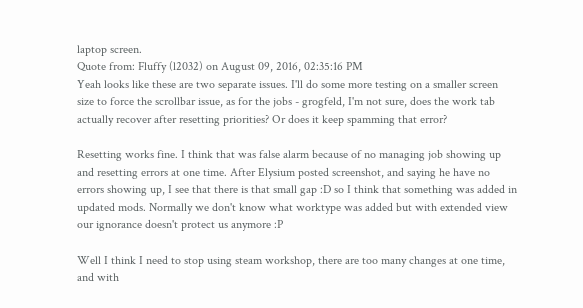laptop screen.
Quote from: Fluffy (l2032) on August 09, 2016, 02:35:16 PM
Yeah looks like these are two separate issues. I'll do some more testing on a smaller screen size to force the scrollbar issue, as for the jobs - grogfeld, I'm not sure, does the work tab actually recover after resetting priorities? Or does it keep spamming that error?

Resetting works fine. I think that was false alarm because of no managing job showing up and resetting errors at one time. After Elysium posted screenshot, and saying he have no errors showing up, I see that there is that small gap :D so I think that something was added in updated mods. Normally we don't know what worktype was added but with extended view our ignorance doesn't protect us anymore :P

Well I think I need to stop using steam workshop, there are too many changes at one time, and with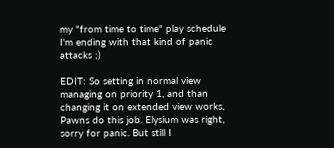my "from time to time" play schedule I'm ending with that kind of panic attacks ;)

EDIT: So setting in normal view managing on priority 1, and than changing it on extended view works, Pawns do this job. Elysium was right, sorry for panic. But still I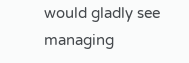would gladly see managing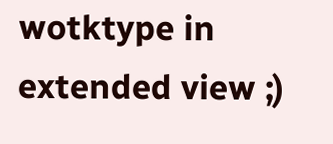wotktype in extended view ;)